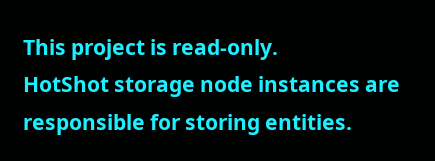This project is read-only.
HotShot storage node instances are responsible for storing entities.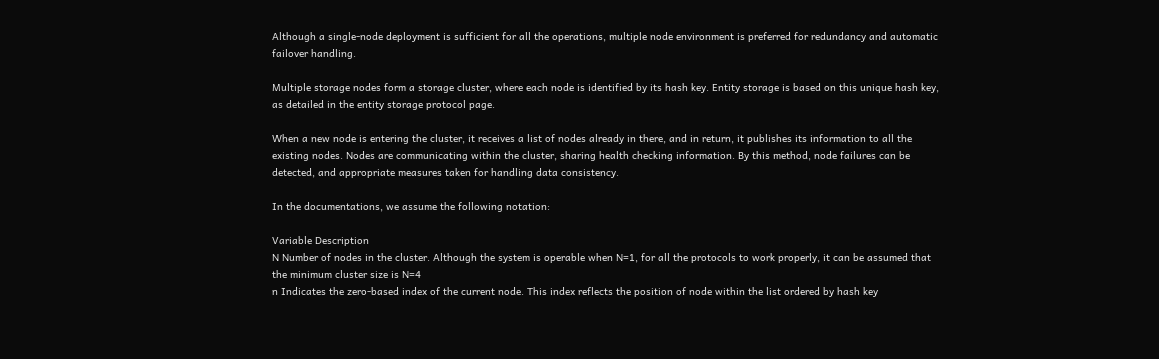Although a single-node deployment is sufficient for all the operations, multiple node environment is preferred for redundancy and automatic failover handling.

Multiple storage nodes form a storage cluster, where each node is identified by its hash key. Entity storage is based on this unique hash key, as detailed in the entity storage protocol page.

When a new node is entering the cluster, it receives a list of nodes already in there, and in return, it publishes its information to all the existing nodes. Nodes are communicating within the cluster, sharing health checking information. By this method, node failures can be detected, and appropriate measures taken for handling data consistency.

In the documentations, we assume the following notation:

Variable Description
N Number of nodes in the cluster. Although the system is operable when N=1, for all the protocols to work properly, it can be assumed that the minimum cluster size is N=4
n Indicates the zero-based index of the current node. This index reflects the position of node within the list ordered by hash key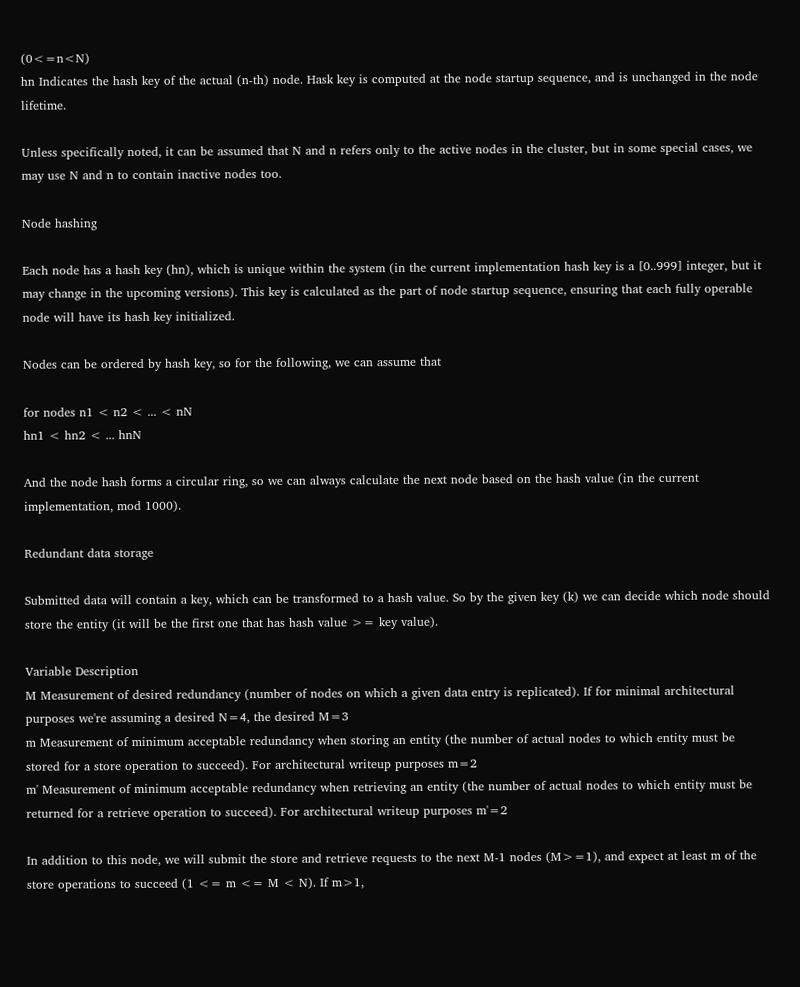(0<=n<N)
hn Indicates the hash key of the actual (n-th) node. Hask key is computed at the node startup sequence, and is unchanged in the node lifetime.

Unless specifically noted, it can be assumed that N and n refers only to the active nodes in the cluster, but in some special cases, we may use N and n to contain inactive nodes too.

Node hashing

Each node has a hash key (hn), which is unique within the system (in the current implementation hash key is a [0..999] integer, but it may change in the upcoming versions). This key is calculated as the part of node startup sequence, ensuring that each fully operable node will have its hash key initialized.

Nodes can be ordered by hash key, so for the following, we can assume that

for nodes n1 < n2 < ... < nN
hn1 < hn2 < ... hnN

And the node hash forms a circular ring, so we can always calculate the next node based on the hash value (in the current implementation, mod 1000).

Redundant data storage

Submitted data will contain a key, which can be transformed to a hash value. So by the given key (k) we can decide which node should store the entity (it will be the first one that has hash value >= key value).

Variable Description
M Measurement of desired redundancy (number of nodes on which a given data entry is replicated). If for minimal architectural purposes we're assuming a desired N=4, the desired M=3
m Measurement of minimum acceptable redundancy when storing an entity (the number of actual nodes to which entity must be stored for a store operation to succeed). For architectural writeup purposes m=2
m' Measurement of minimum acceptable redundancy when retrieving an entity (the number of actual nodes to which entity must be returned for a retrieve operation to succeed). For architectural writeup purposes m'=2

In addition to this node, we will submit the store and retrieve requests to the next M-1 nodes (M>=1), and expect at least m of the store operations to succeed (1 <= m <= M < N). If m>1,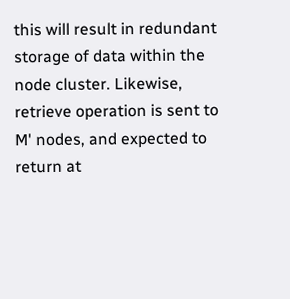this will result in redundant storage of data within the node cluster. Likewise, retrieve operation is sent to M' nodes, and expected to return at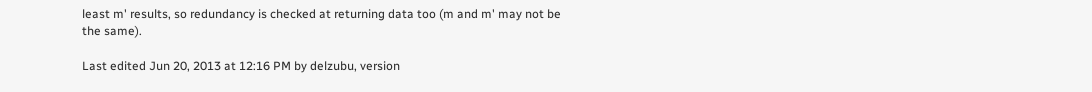least m' results, so redundancy is checked at returning data too (m and m' may not be the same).

Last edited Jun 20, 2013 at 12:16 PM by delzubu, version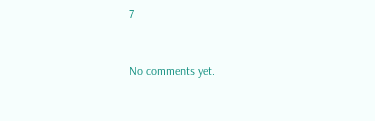7


No comments yet.